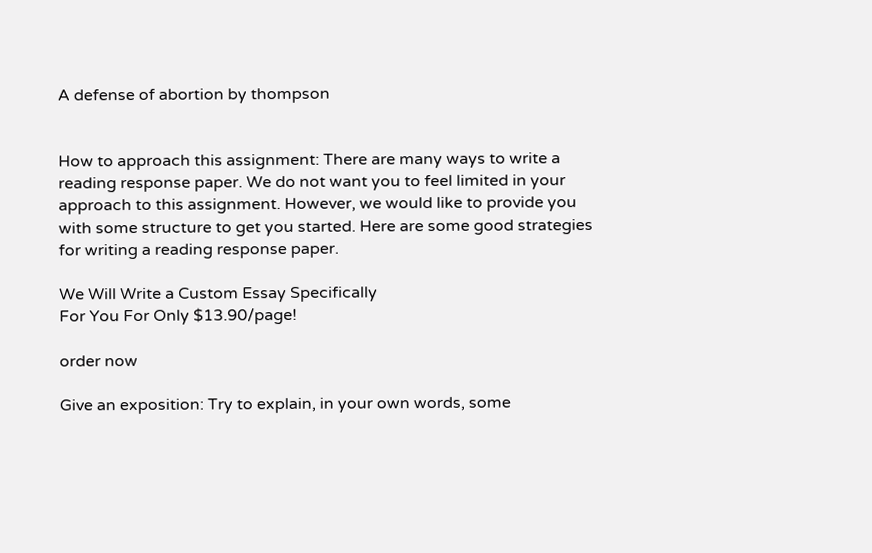A defense of abortion by thompson


How to approach this assignment: There are many ways to write a reading response paper. We do not want you to feel limited in your approach to this assignment. However, we would like to provide you with some structure to get you started. Here are some good strategies for writing a reading response paper.

We Will Write a Custom Essay Specifically
For You For Only $13.90/page!

order now

Give an exposition: Try to explain, in your own words, some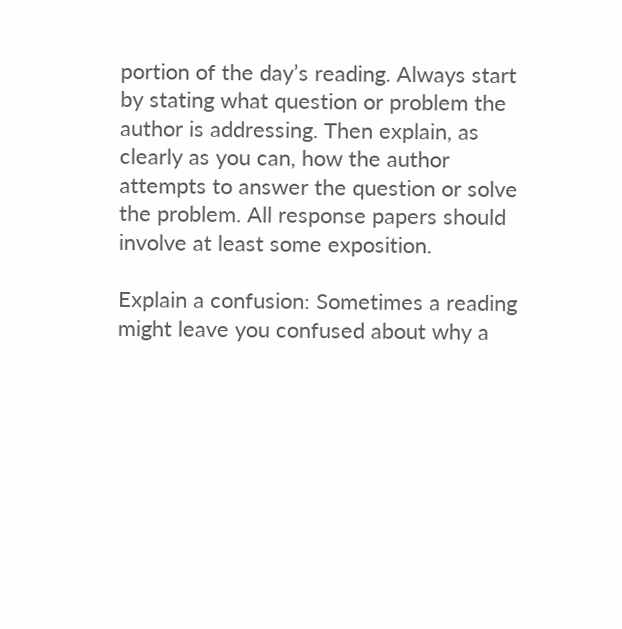portion of the day’s reading. Always start by stating what question or problem the author is addressing. Then explain, as clearly as you can, how the author attempts to answer the question or solve the problem. All response papers should involve at least some exposition.

Explain a confusion: Sometimes a reading might leave you confused about why a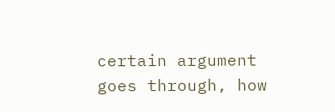certain argument goes through, how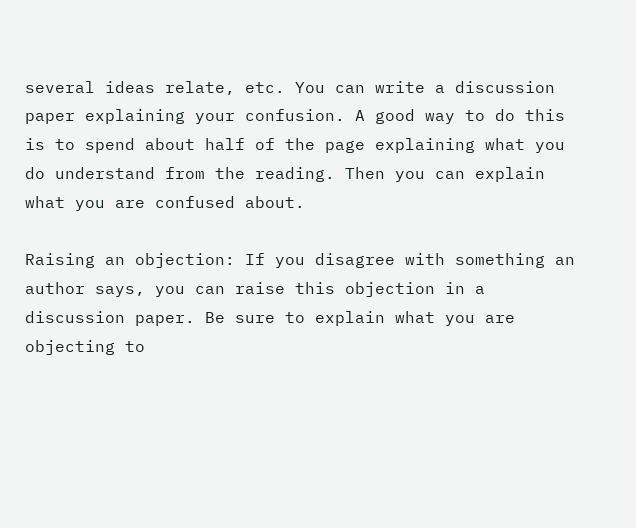several ideas relate, etc. You can write a discussion paper explaining your confusion. A good way to do this is to spend about half of the page explaining what you do understand from the reading. Then you can explain what you are confused about.

Raising an objection: If you disagree with something an author says, you can raise this objection in a discussion paper. Be sure to explain what you are objecting to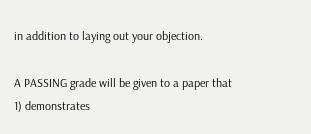in addition to laying out your objection.

A PASSING grade will be given to a paper that 1) demonstrates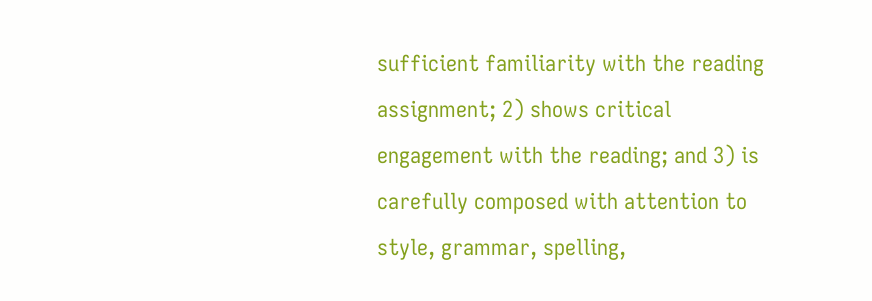sufficient familiarity with the reading assignment; 2) shows critical engagement with the reading; and 3) is carefully composed with attention to style, grammar, spelling,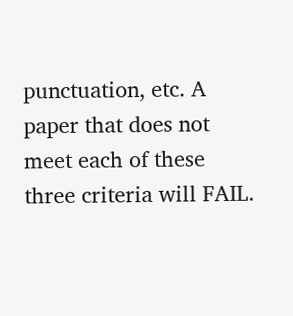punctuation, etc. A paper that does not meet each of these three criteria will FAIL.